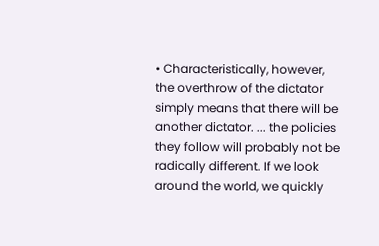• Characteristically, however, the overthrow of the dictator simply means that there will be another dictator. ... the policies they follow will probably not be radically different. If we look around the world, we quickly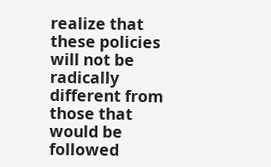realize that these policies will not be radically different from those that would be followed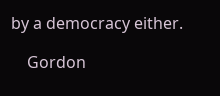by a democracy either.

    Gordon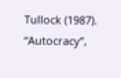Tullock (1987). “Autocracy”,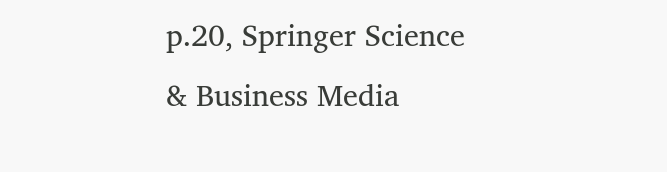p.20, Springer Science & Business Media